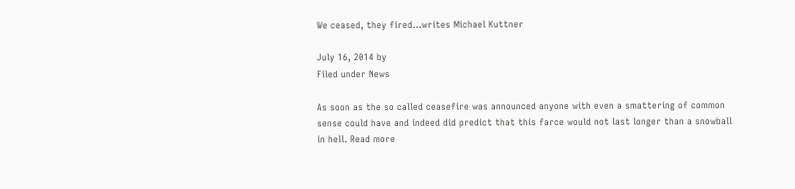We ceased, they fired…writes Michael Kuttner

July 16, 2014 by
Filed under News

As soon as the so called ceasefire was announced anyone with even a smattering of common sense could have and indeed did predict that this farce would not last longer than a snowball in hell. Read more